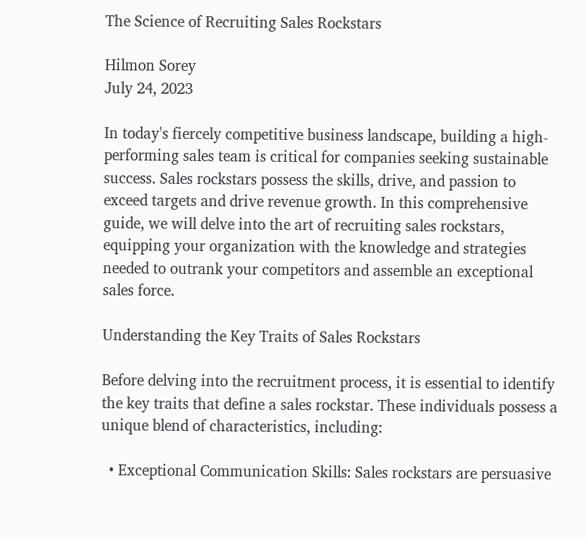The Science of Recruiting Sales Rockstars

Hilmon Sorey
July 24, 2023

In today's fiercely competitive business landscape, building a high-performing sales team is critical for companies seeking sustainable success. Sales rockstars possess the skills, drive, and passion to exceed targets and drive revenue growth. In this comprehensive guide, we will delve into the art of recruiting sales rockstars, equipping your organization with the knowledge and strategies needed to outrank your competitors and assemble an exceptional sales force.

Understanding the Key Traits of Sales Rockstars

Before delving into the recruitment process, it is essential to identify the key traits that define a sales rockstar. These individuals possess a unique blend of characteristics, including:

  • Exceptional Communication Skills: Sales rockstars are persuasive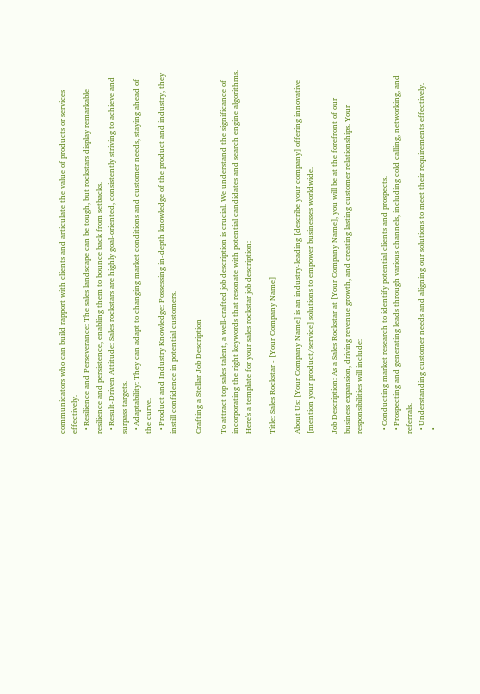communicators who can build rapport with clients and articulate the value of products or services effectively.
  • Resilience and Perseverance: The sales landscape can be tough, but rockstars display remarkable resilience and persistence, enabling them to bounce back from setbacks.
  • Result-Driven Attitude: Sales rockstars are highly goal-oriented, consistently striving to achieve and surpass targets.
  • Adaptability: They can adapt to changing market conditions and customer needs, staying ahead of the curve.
  • Product and Industry Knowledge: Possessing in-depth knowledge of the product and industry, they instill confidence in potential customers.

Crafting a Stellar Job Description

To attract top sales talent, a well-crafted job description is crucial. We understand the significance of incorporating the right keywords that resonate with potential candidates and search engine algorithms. Here's a template for your sales rockstar job description:

Title: Sales Rockstar - [Your Company Name]

About Us: [Your Company Name] is an industry-leading [describe your company] offering innovative [mention your product/service] solutions to empower businesses worldwide.

Job Description: As a Sales Rockstar at [Your Company Name], you will be at the forefront of our business expansion, driving revenue growth, and creating lasting customer relationships. Your responsibilities will include:

  • Conducting market research to identify potential clients and prospects.
  • Prospecting and generating leads through various channels, including cold calling, networking, and referrals.
  • Understanding customer needs and aligning our solutions to meet their requirements effectively.
  •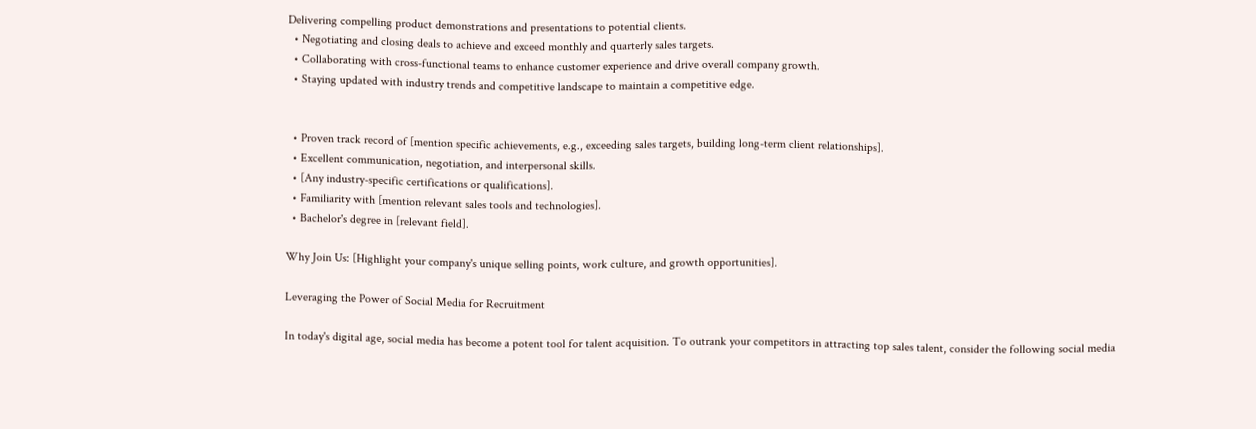Delivering compelling product demonstrations and presentations to potential clients.
  • Negotiating and closing deals to achieve and exceed monthly and quarterly sales targets.
  • Collaborating with cross-functional teams to enhance customer experience and drive overall company growth.
  • Staying updated with industry trends and competitive landscape to maintain a competitive edge.


  • Proven track record of [mention specific achievements, e.g., exceeding sales targets, building long-term client relationships].
  • Excellent communication, negotiation, and interpersonal skills.
  • [Any industry-specific certifications or qualifications].
  • Familiarity with [mention relevant sales tools and technologies].
  • Bachelor's degree in [relevant field].

Why Join Us: [Highlight your company's unique selling points, work culture, and growth opportunities].

Leveraging the Power of Social Media for Recruitment

In today's digital age, social media has become a potent tool for talent acquisition. To outrank your competitors in attracting top sales talent, consider the following social media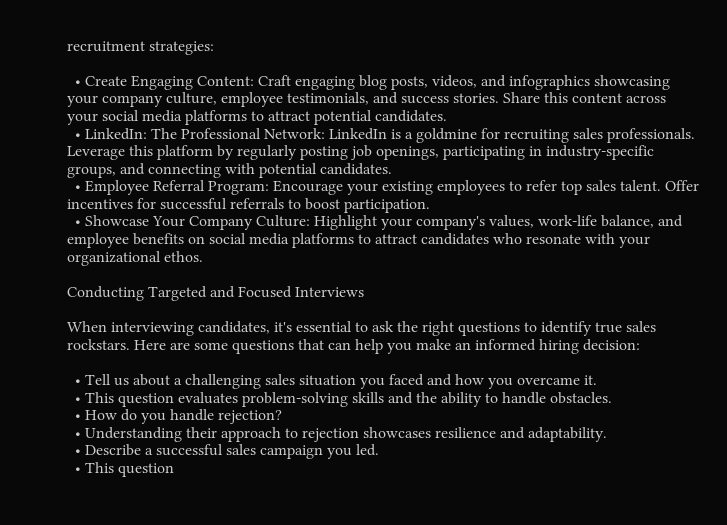recruitment strategies:

  • Create Engaging Content: Craft engaging blog posts, videos, and infographics showcasing your company culture, employee testimonials, and success stories. Share this content across your social media platforms to attract potential candidates.
  • LinkedIn: The Professional Network: LinkedIn is a goldmine for recruiting sales professionals. Leverage this platform by regularly posting job openings, participating in industry-specific groups, and connecting with potential candidates.
  • Employee Referral Program: Encourage your existing employees to refer top sales talent. Offer incentives for successful referrals to boost participation.
  • Showcase Your Company Culture: Highlight your company's values, work-life balance, and employee benefits on social media platforms to attract candidates who resonate with your organizational ethos.

Conducting Targeted and Focused Interviews

When interviewing candidates, it's essential to ask the right questions to identify true sales rockstars. Here are some questions that can help you make an informed hiring decision:

  • Tell us about a challenging sales situation you faced and how you overcame it.
  • This question evaluates problem-solving skills and the ability to handle obstacles.
  • How do you handle rejection?
  • Understanding their approach to rejection showcases resilience and adaptability.
  • Describe a successful sales campaign you led.
  • This question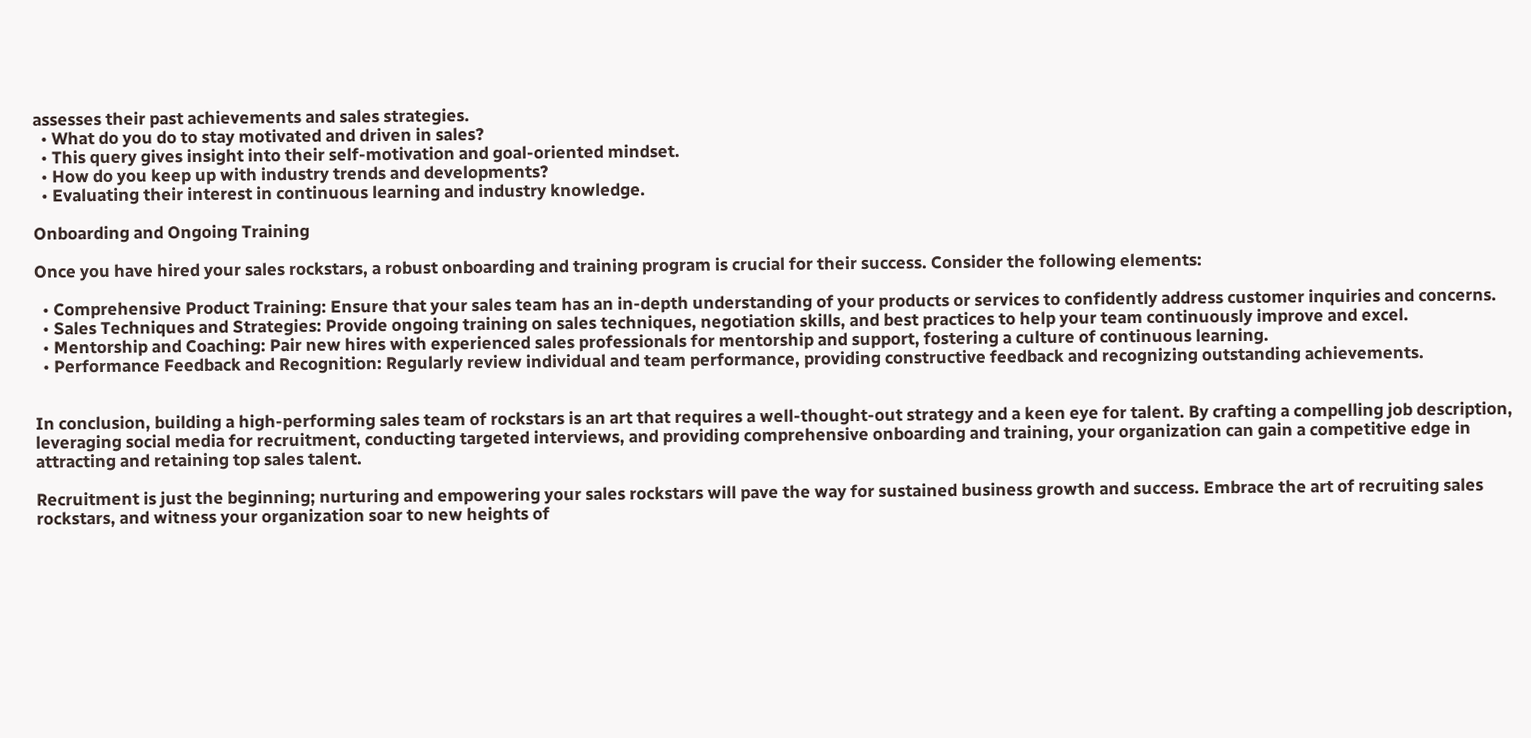assesses their past achievements and sales strategies.
  • What do you do to stay motivated and driven in sales?
  • This query gives insight into their self-motivation and goal-oriented mindset.
  • How do you keep up with industry trends and developments?
  • Evaluating their interest in continuous learning and industry knowledge.

Onboarding and Ongoing Training

Once you have hired your sales rockstars, a robust onboarding and training program is crucial for their success. Consider the following elements:

  • Comprehensive Product Training: Ensure that your sales team has an in-depth understanding of your products or services to confidently address customer inquiries and concerns.
  • Sales Techniques and Strategies: Provide ongoing training on sales techniques, negotiation skills, and best practices to help your team continuously improve and excel.
  • Mentorship and Coaching: Pair new hires with experienced sales professionals for mentorship and support, fostering a culture of continuous learning.
  • Performance Feedback and Recognition: Regularly review individual and team performance, providing constructive feedback and recognizing outstanding achievements.


In conclusion, building a high-performing sales team of rockstars is an art that requires a well-thought-out strategy and a keen eye for talent. By crafting a compelling job description, leveraging social media for recruitment, conducting targeted interviews, and providing comprehensive onboarding and training, your organization can gain a competitive edge in attracting and retaining top sales talent.

Recruitment is just the beginning; nurturing and empowering your sales rockstars will pave the way for sustained business growth and success. Embrace the art of recruiting sales rockstars, and witness your organization soar to new heights of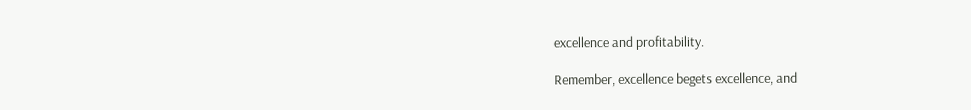excellence and profitability.

Remember, excellence begets excellence, and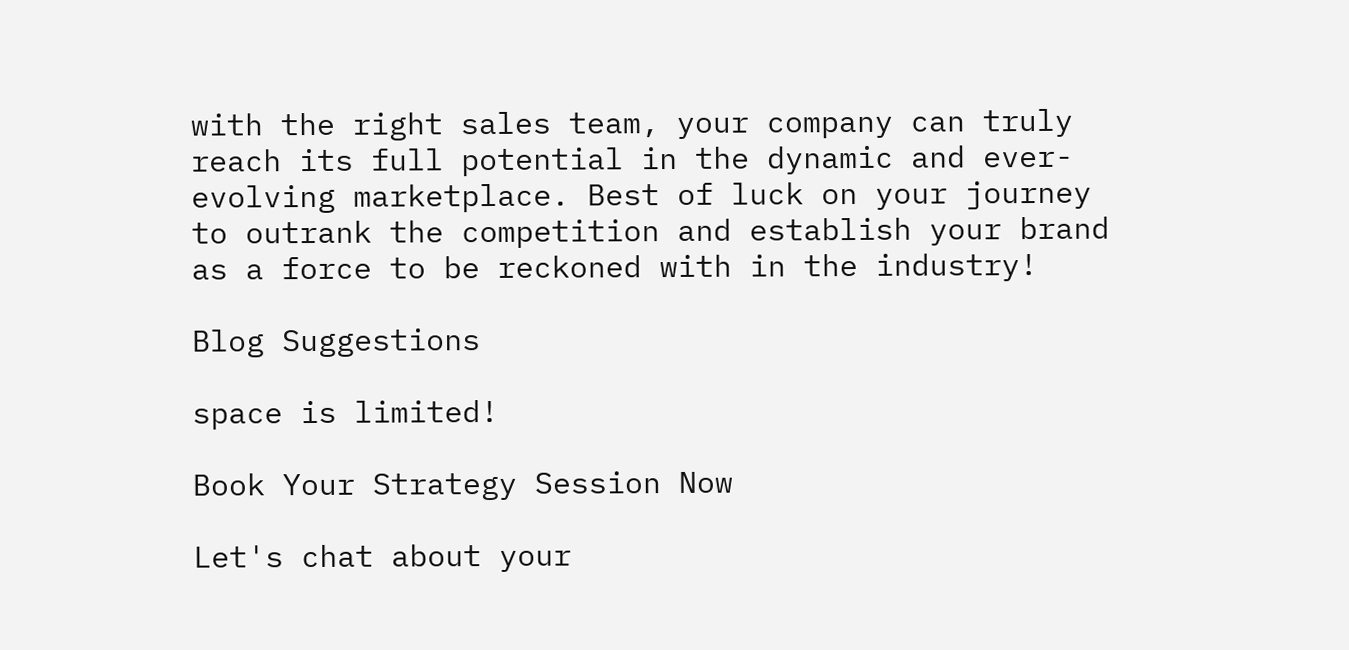with the right sales team, your company can truly reach its full potential in the dynamic and ever-evolving marketplace. Best of luck on your journey to outrank the competition and establish your brand as a force to be reckoned with in the industry!

Blog Suggestions

space is limited!

Book Your Strategy Session Now

Let's chat about your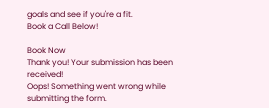goals and see if you're a fit.
Book a Call Below!

Book Now
Thank you! Your submission has been received!
Oops! Something went wrong while submitting the form.